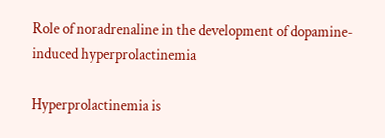Role of noradrenaline in the development of dopamine-induced hyperprolactinemia

Hyperprolactinemia is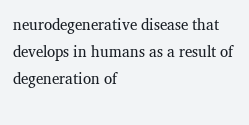neurodegenerative disease that develops in humans as a result of degeneration of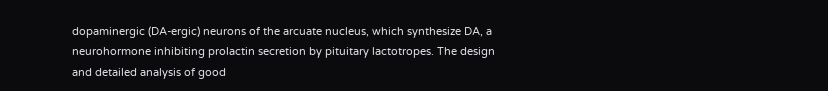dopaminergic (DA-ergic) neurons of the arcuate nucleus, which synthesize DA, a neurohormone inhibiting prolactin secretion by pituitary lactotropes. The design and detailed analysis of good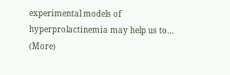experimental models of hyperprolactinemia may help us to… (More)